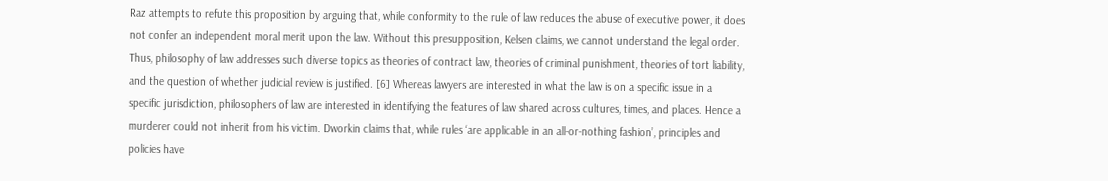Raz attempts to refute this proposition by arguing that, while conformity to the rule of law reduces the abuse of executive power, it does not confer an independent moral merit upon the law. Without this presupposition, Kelsen claims, we cannot understand the legal order. Thus, philosophy of law addresses such diverse topics as theories of contract law, theories of criminal punishment, theories of tort liability, and the question of whether judicial review is justified. [6] Whereas lawyers are interested in what the law is on a specific issue in a specific jurisdiction, philosophers of law are interested in identifying the features of law shared across cultures, times, and places. Hence a murderer could not inherit from his victim. Dworkin claims that, while rules ‘are applicable in an all-or-nothing fashion’, principles and policies have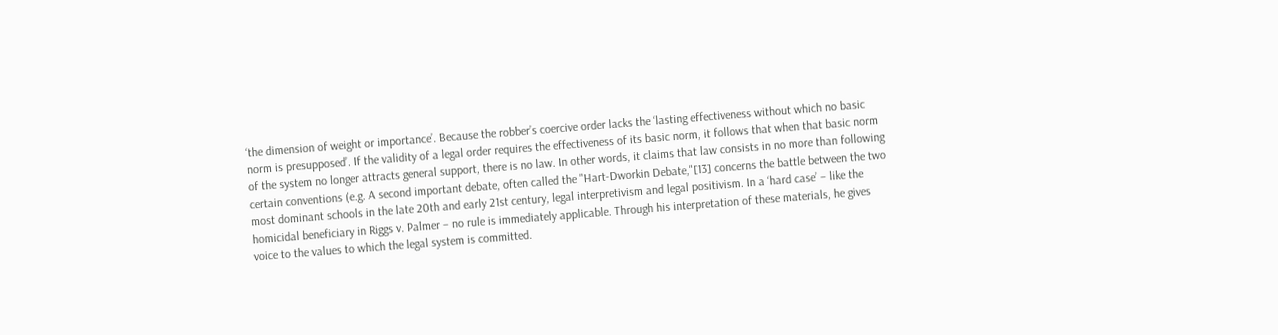‘the dimension of weight or importance’. Because the robber’s coercive order lacks the ‘lasting effectiveness without which no basic norm is presupposed’. If the validity of a legal order requires the effectiveness of its basic norm, it follows that when that basic norm of the system no longer attracts general support, there is no law. In other words, it claims that law consists in no more than following certain conventions (e.g. A second important debate, often called the "Hart-Dworkin Debate,"[13] concerns the battle between the two most dominant schools in the late 20th and early 21st century, legal interpretivism and legal positivism. In a ‘hard case’ – like the homicidal beneficiary in Riggs v. Palmer – no rule is immediately applicable. Through his interpretation of these materials, he gives voice to the values to which the legal system is committed.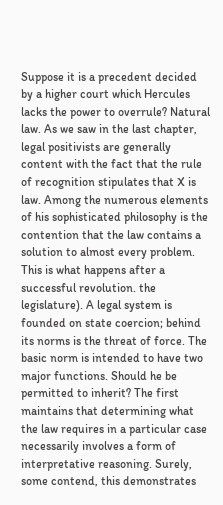Suppose it is a precedent decided by a higher court which Hercules lacks the power to overrule? Natural law. As we saw in the last chapter, legal positivists are generally content with the fact that the rule of recognition stipulates that X is law. Among the numerous elements of his sophisticated philosophy is the contention that the law contains a solution to almost every problem. This is what happens after a successful revolution. the legislature). A legal system is founded on state coercion; behind its norms is the threat of force. The basic norm is intended to have two major functions. Should he be permitted to inherit? The first maintains that determining what the law requires in a particular case necessarily involves a form of interpretative reasoning. Surely, some contend, this demonstrates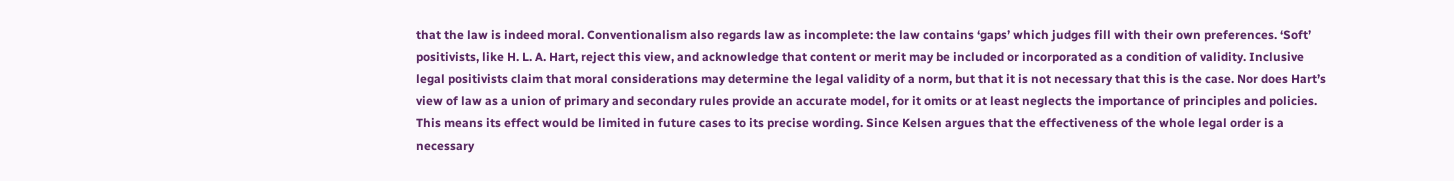that the law is indeed moral. Conventionalism also regards law as incomplete: the law contains ‘gaps’ which judges fill with their own preferences. ‘Soft’ positivists, like H. L. A. Hart, reject this view, and acknowledge that content or merit may be included or incorporated as a condition of validity. Inclusive legal positivists claim that moral considerations may determine the legal validity of a norm, but that it is not necessary that this is the case. Nor does Hart’s view of law as a union of primary and secondary rules provide an accurate model, for it omits or at least neglects the importance of principles and policies. This means its effect would be limited in future cases to its precise wording. Since Kelsen argues that the effectiveness of the whole legal order is a necessary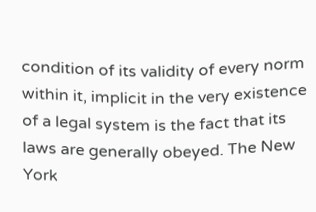condition of its validity of every norm within it, implicit in the very existence of a legal system is the fact that its laws are generally obeyed. The New York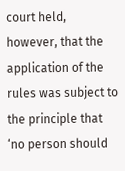court held, however, that the application of the rules was subject to the principle that ‘no person should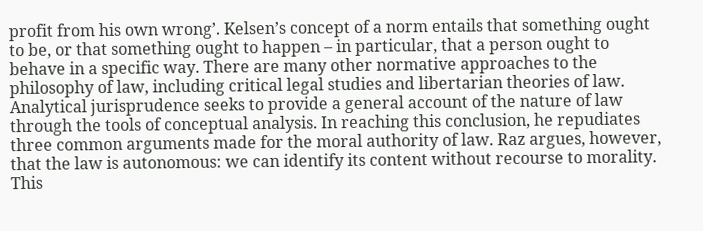profit from his own wrong’. Kelsen’s concept of a norm entails that something ought to be, or that something ought to happen – in particular, that a person ought to behave in a specific way. There are many other normative approaches to the philosophy of law, including critical legal studies and libertarian theories of law. Analytical jurisprudence seeks to provide a general account of the nature of law through the tools of conceptual analysis. In reaching this conclusion, he repudiates three common arguments made for the moral authority of law. Raz argues, however, that the law is autonomous: we can identify its content without recourse to morality. This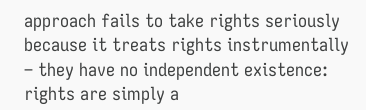approach fails to take rights seriously because it treats rights instrumentally – they have no independent existence: rights are simply a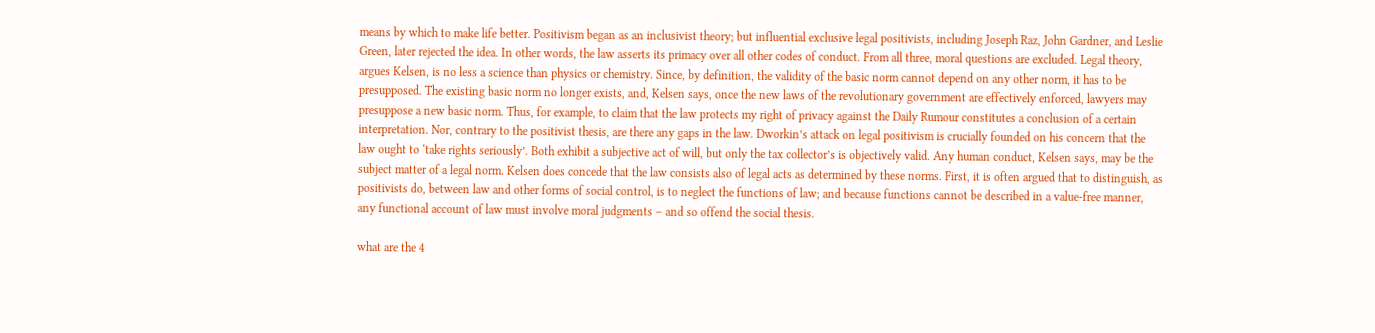means by which to make life better. Positivism began as an inclusivist theory; but influential exclusive legal positivists, including Joseph Raz, John Gardner, and Leslie Green, later rejected the idea. In other words, the law asserts its primacy over all other codes of conduct. From all three, moral questions are excluded. Legal theory, argues Kelsen, is no less a science than physics or chemistry. Since, by definition, the validity of the basic norm cannot depend on any other norm, it has to be presupposed. The existing basic norm no longer exists, and, Kelsen says, once the new laws of the revolutionary government are effectively enforced, lawyers may presuppose a new basic norm. Thus, for example, to claim that the law protects my right of privacy against the Daily Rumour constitutes a conclusion of a certain interpretation. Nor, contrary to the positivist thesis, are there any gaps in the law. Dworkin’s attack on legal positivism is crucially founded on his concern that the law ought to ‘take rights seriously’. Both exhibit a subjective act of will, but only the tax collector’s is objectively valid. Any human conduct, Kelsen says, may be the subject matter of a legal norm. Kelsen does concede that the law consists also of legal acts as determined by these norms. First, it is often argued that to distinguish, as positivists do, between law and other forms of social control, is to neglect the functions of law; and because functions cannot be described in a value-free manner, any functional account of law must involve moral judgments – and so offend the social thesis.

what are the 4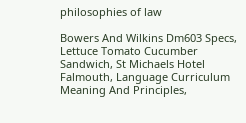philosophies of law

Bowers And Wilkins Dm603 Specs, Lettuce Tomato Cucumber Sandwich, St Michaels Hotel Falmouth, Language Curriculum Meaning And Principles,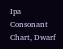Ipa Consonant Chart, Dwarf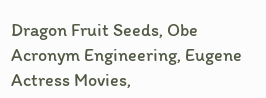Dragon Fruit Seeds, Obe Acronym Engineering, Eugene Actress Movies,